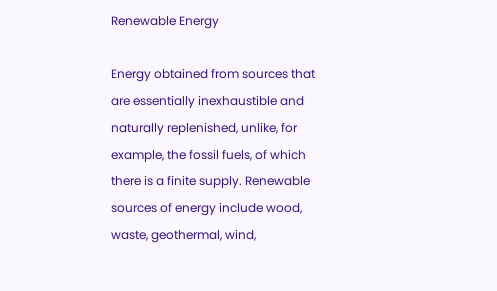Renewable Energy

Energy obtained from sources that are essentially inexhaustible and naturally replenished, unlike, for example, the fossil fuels, of which there is a finite supply. Renewable sources of energy include wood, waste, geothermal, wind,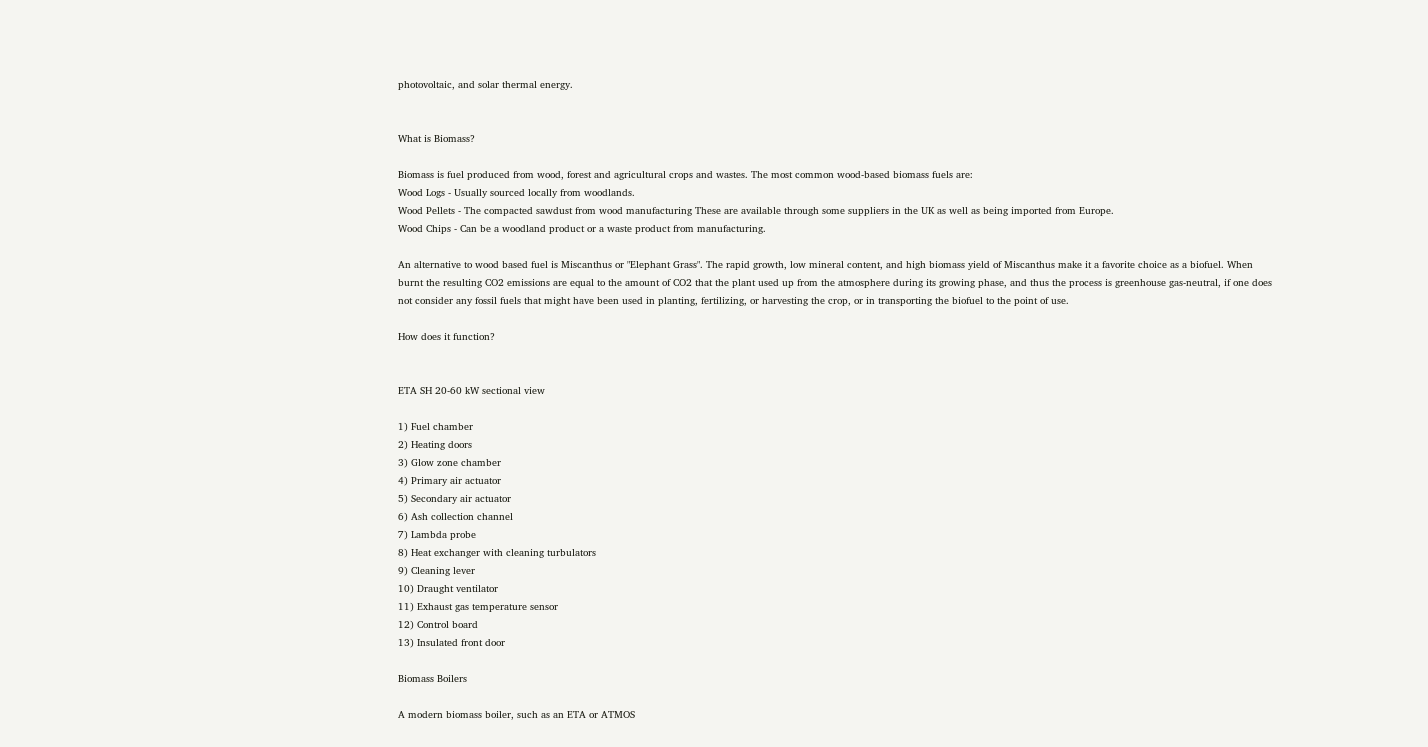photovoltaic, and solar thermal energy.


What is Biomass?

Biomass is fuel produced from wood, forest and agricultural crops and wastes. The most common wood-based biomass fuels are:
Wood Logs - Usually sourced locally from woodlands.
Wood Pellets - The compacted sawdust from wood manufacturing These are available through some suppliers in the UK as well as being imported from Europe.
Wood Chips - Can be a woodland product or a waste product from manufacturing.

An alternative to wood based fuel is Miscanthus or "Elephant Grass". The rapid growth, low mineral content, and high biomass yield of Miscanthus make it a favorite choice as a biofuel. When burnt the resulting CO2 emissions are equal to the amount of CO2 that the plant used up from the atmosphere during its growing phase, and thus the process is greenhouse gas-neutral, if one does not consider any fossil fuels that might have been used in planting, fertilizing, or harvesting the crop, or in transporting the biofuel to the point of use.

How does it function?


ETA SH 20-60 kW sectional view

1) Fuel chamber
2) Heating doors
3) Glow zone chamber
4) Primary air actuator
5) Secondary air actuator
6) Ash collection channel
7) Lambda probe
8) Heat exchanger with cleaning turbulators
9) Cleaning lever
10) Draught ventilator
11) Exhaust gas temperature sensor
12) Control board
13) Insulated front door

Biomass Boilers

A modern biomass boiler, such as an ETA or ATMOS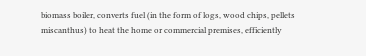biomass boiler, converts fuel (in the form of logs, wood chips, pellets miscanthus) to heat the home or commercial premises, efficiently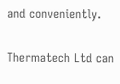and conveniently.

Thermatech Ltd can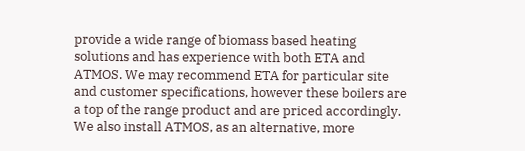provide a wide range of biomass based heating solutions and has experience with both ETA and ATMOS. We may recommend ETA for particular site and customer specifications, however these boilers are a top of the range product and are priced accordingly. We also install ATMOS, as an alternative, more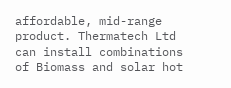affordable, mid-range product. Thermatech Ltd can install combinations of Biomass and solar hot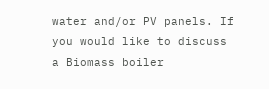water and/or PV panels. If you would like to discuss a Biomass boiler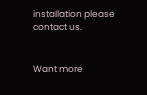installation please contact us.


Want more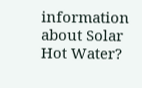information about Solar Hot Water?